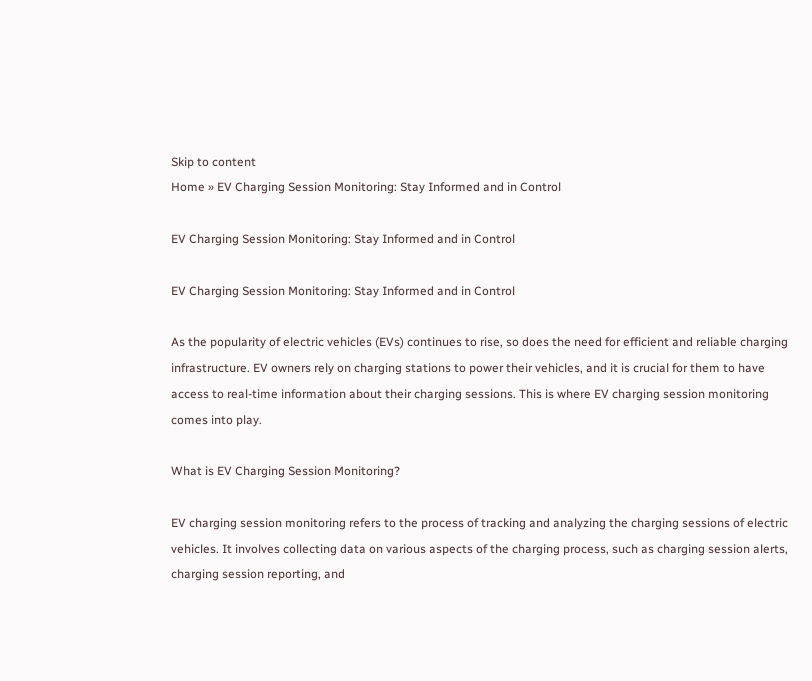Skip to content
Home » EV Charging Session Monitoring: Stay Informed and in Control

EV Charging Session Monitoring: Stay Informed and in Control

EV Charging Session Monitoring: Stay Informed and in Control

As the popularity of electric vehicles (EVs) continues to rise, so does the need for efficient and reliable charging infrastructure. EV owners rely on charging stations to power their vehicles, and it is crucial for them to have access to real-time information about their charging sessions. This is where EV charging session monitoring comes into play.

What is EV Charging Session Monitoring?

EV charging session monitoring refers to the process of tracking and analyzing the charging sessions of electric vehicles. It involves collecting data on various aspects of the charging process, such as charging session alerts, charging session reporting, and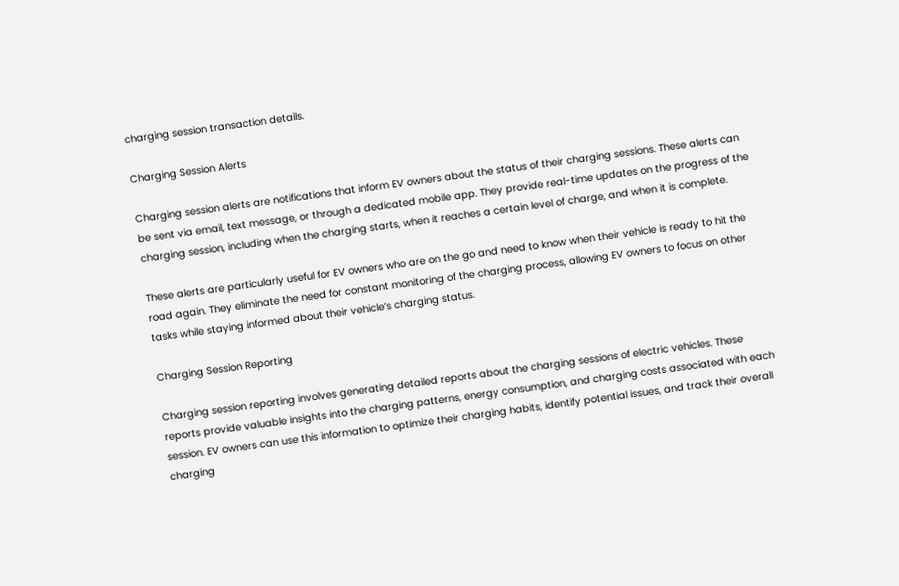charging session transaction details.

Charging Session Alerts

Charging session alerts are notifications that inform EV owners about the status of their charging sessions. These alerts can be sent via email, text message, or through a dedicated mobile app. They provide real-time updates on the progress of the charging session, including when the charging starts, when it reaches a certain level of charge, and when it is complete.

These alerts are particularly useful for EV owners who are on the go and need to know when their vehicle is ready to hit the road again. They eliminate the need for constant monitoring of the charging process, allowing EV owners to focus on other tasks while staying informed about their vehicle’s charging status.

Charging Session Reporting

Charging session reporting involves generating detailed reports about the charging sessions of electric vehicles. These reports provide valuable insights into the charging patterns, energy consumption, and charging costs associated with each session. EV owners can use this information to optimize their charging habits, identify potential issues, and track their overall charging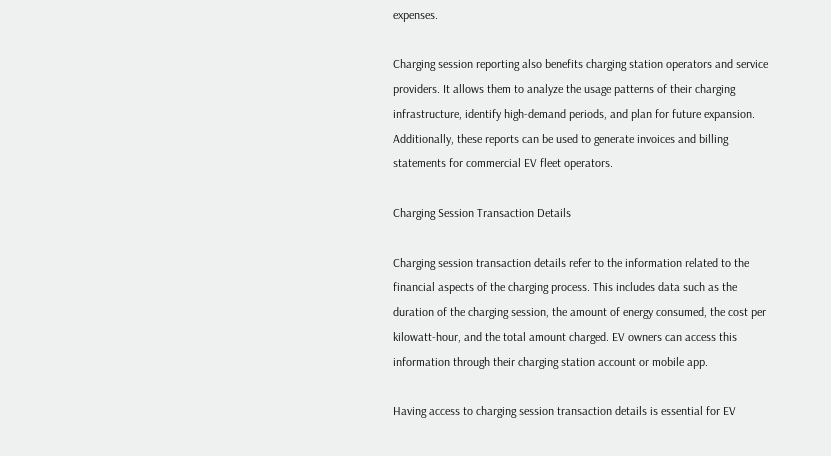expenses.

Charging session reporting also benefits charging station operators and service providers. It allows them to analyze the usage patterns of their charging infrastructure, identify high-demand periods, and plan for future expansion. Additionally, these reports can be used to generate invoices and billing statements for commercial EV fleet operators.

Charging Session Transaction Details

Charging session transaction details refer to the information related to the financial aspects of the charging process. This includes data such as the duration of the charging session, the amount of energy consumed, the cost per kilowatt-hour, and the total amount charged. EV owners can access this information through their charging station account or mobile app.

Having access to charging session transaction details is essential for EV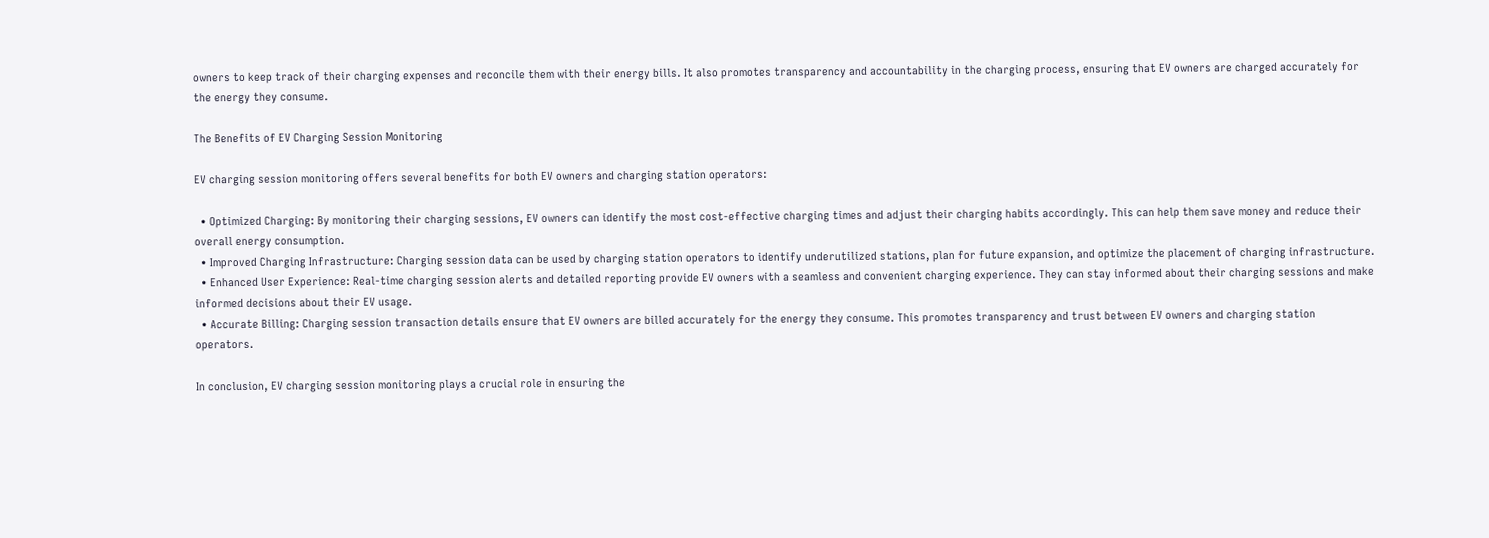owners to keep track of their charging expenses and reconcile them with their energy bills. It also promotes transparency and accountability in the charging process, ensuring that EV owners are charged accurately for the energy they consume.

The Benefits of EV Charging Session Monitoring

EV charging session monitoring offers several benefits for both EV owners and charging station operators:

  • Optimized Charging: By monitoring their charging sessions, EV owners can identify the most cost-effective charging times and adjust their charging habits accordingly. This can help them save money and reduce their overall energy consumption.
  • Improved Charging Infrastructure: Charging session data can be used by charging station operators to identify underutilized stations, plan for future expansion, and optimize the placement of charging infrastructure.
  • Enhanced User Experience: Real-time charging session alerts and detailed reporting provide EV owners with a seamless and convenient charging experience. They can stay informed about their charging sessions and make informed decisions about their EV usage.
  • Accurate Billing: Charging session transaction details ensure that EV owners are billed accurately for the energy they consume. This promotes transparency and trust between EV owners and charging station operators.

In conclusion, EV charging session monitoring plays a crucial role in ensuring the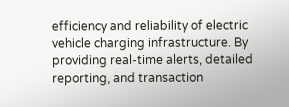efficiency and reliability of electric vehicle charging infrastructure. By providing real-time alerts, detailed reporting, and transaction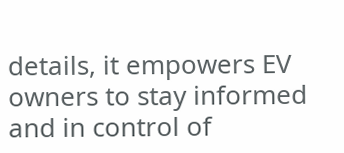details, it empowers EV owners to stay informed and in control of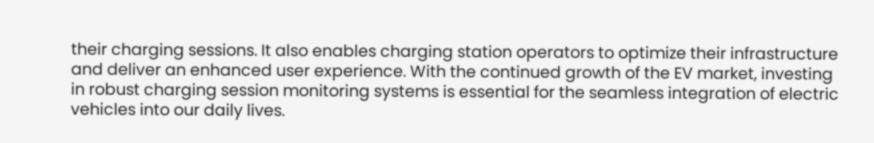their charging sessions. It also enables charging station operators to optimize their infrastructure and deliver an enhanced user experience. With the continued growth of the EV market, investing in robust charging session monitoring systems is essential for the seamless integration of electric vehicles into our daily lives.